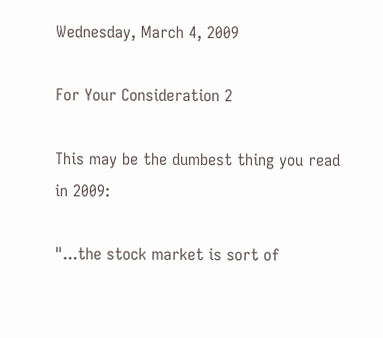Wednesday, March 4, 2009

For Your Consideration 2

This may be the dumbest thing you read in 2009:

"...the stock market is sort of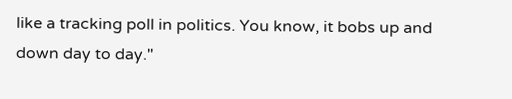like a tracking poll in politics. You know, it bobs up and down day to day."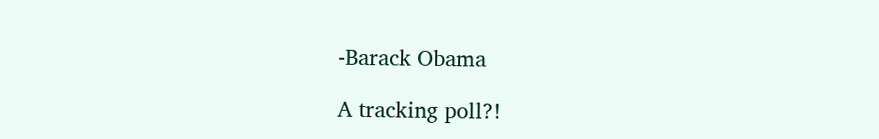-Barack Obama

A tracking poll?!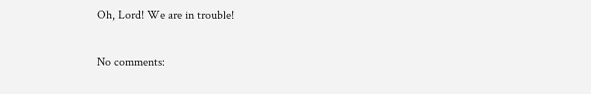Oh, Lord! We are in trouble!

No comments: